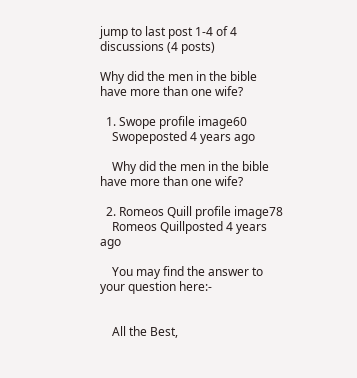jump to last post 1-4 of 4 discussions (4 posts)

Why did the men in the bible have more than one wife?

  1. Swope profile image60
    Swopeposted 4 years ago

    Why did the men in the bible have more than one wife?

  2. Romeos Quill profile image78
    Romeos Quillposted 4 years ago

    You may find the answer to your question here:-


    All the Best,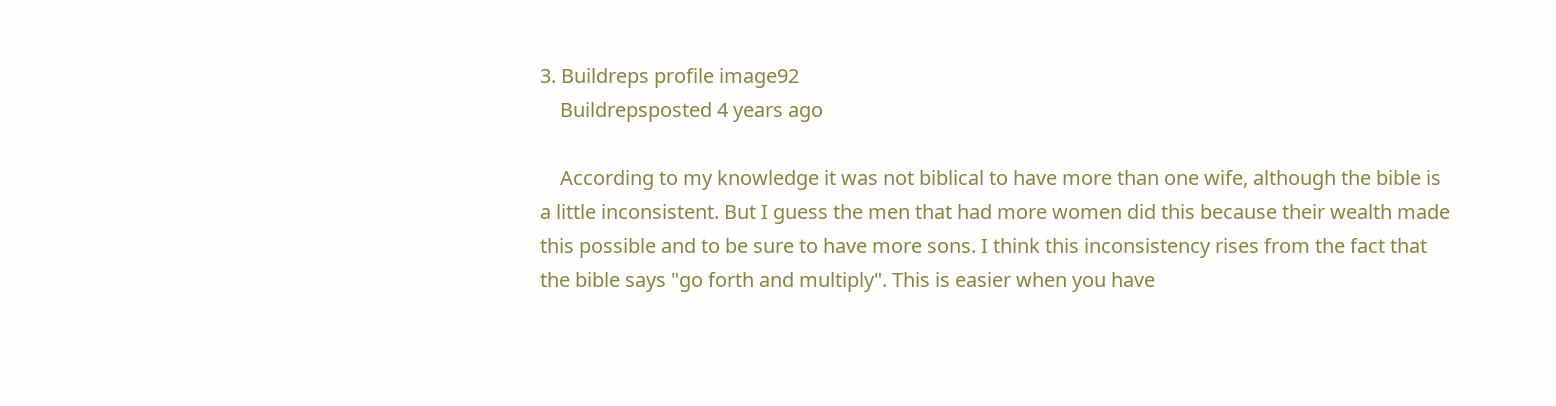3. Buildreps profile image92
    Buildrepsposted 4 years ago

    According to my knowledge it was not biblical to have more than one wife, although the bible is a little inconsistent. But I guess the men that had more women did this because their wealth made this possible and to be sure to have more sons. I think this inconsistency rises from the fact that the bible says "go forth and multiply". This is easier when you have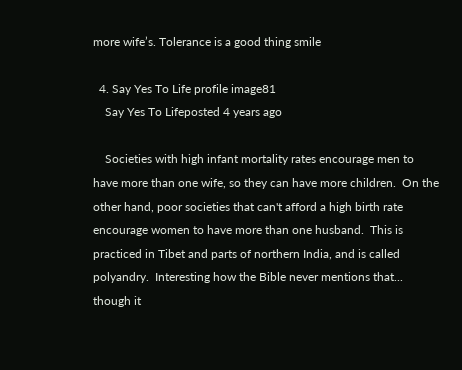more wife’s. Tolerance is a good thing smile

  4. Say Yes To Life profile image81
    Say Yes To Lifeposted 4 years ago

    Societies with high infant mortality rates encourage men to have more than one wife, so they can have more children.  On the other hand, poor societies that can't afford a high birth rate encourage women to have more than one husband.  This is practiced in Tibet and parts of northern India, and is called polyandry.  Interesting how the Bible never mentions that... though it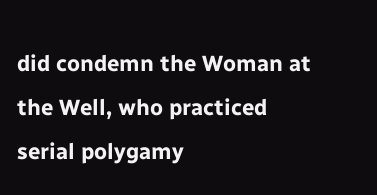did condemn the Woman at the Well, who practiced serial polygamy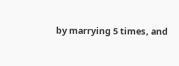by marrying 5 times, and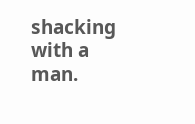shacking with a man.